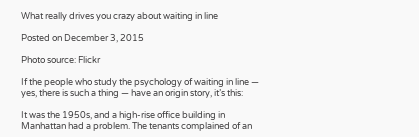What really drives you crazy about waiting in line

Posted on December 3, 2015

Photo source: Flickr

If the people who study the psychology of waiting in line — yes, there is such a thing — have an origin story, it’s this:

It was the 1950s, and a high-rise office building in Manhattan had a problem. The tenants complained of an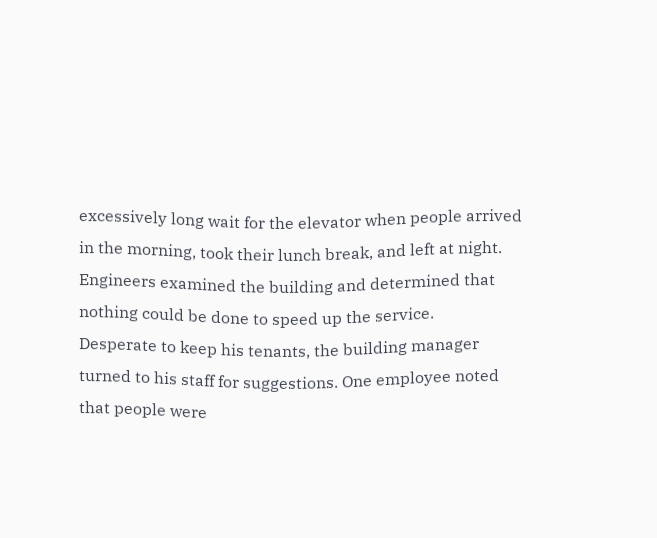excessively long wait for the elevator when people arrived in the morning, took their lunch break, and left at night. Engineers examined the building and determined that nothing could be done to speed up the service.
Desperate to keep his tenants, the building manager turned to his staff for suggestions. One employee noted that people were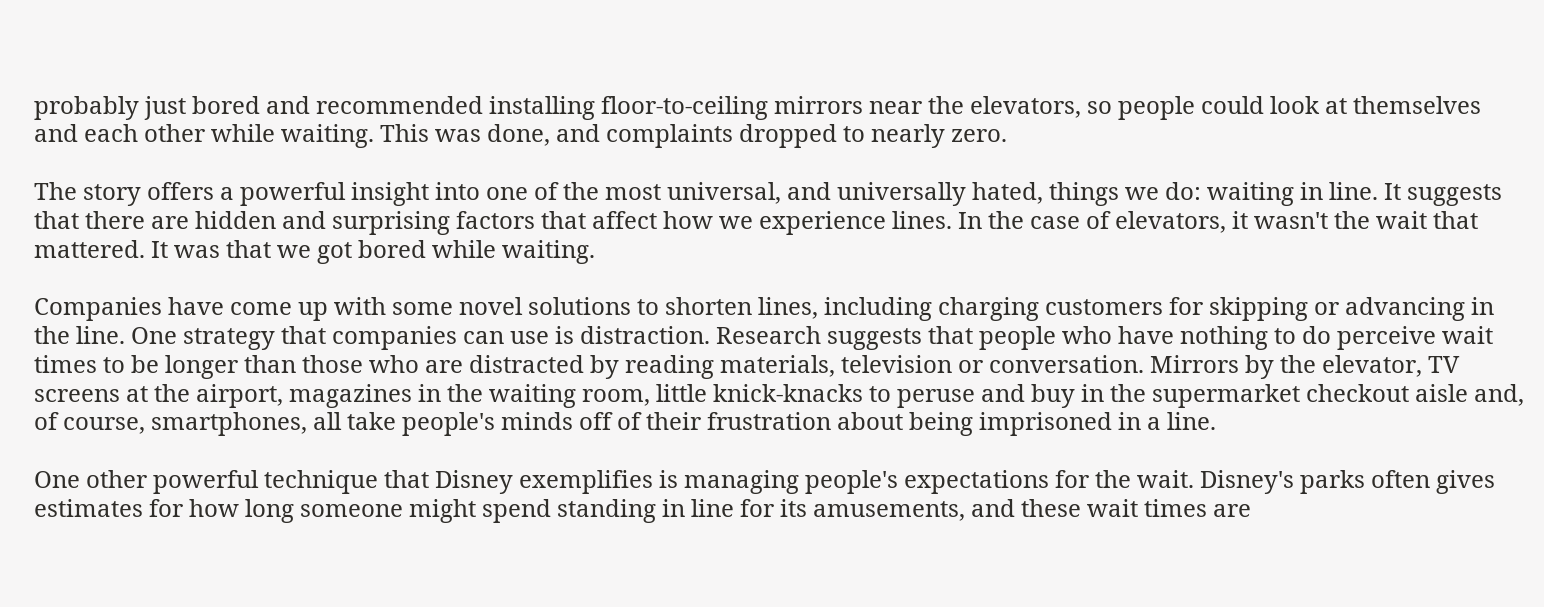probably just bored and recommended installing floor-to-ceiling mirrors near the elevators, so people could look at themselves and each other while waiting. This was done, and complaints dropped to nearly zero.

The story offers a powerful insight into one of the most universal, and universally hated, things we do: waiting in line. It suggests that there are hidden and surprising factors that affect how we experience lines. In the case of elevators, it wasn't the wait that mattered. It was that we got bored while waiting.

Companies have come up with some novel solutions to shorten lines, including charging customers for skipping or advancing in the line. One strategy that companies can use is distraction. Research suggests that people who have nothing to do perceive wait times to be longer than those who are distracted by reading materials, television or conversation. Mirrors by the elevator, TV screens at the airport, magazines in the waiting room, little knick-knacks to peruse and buy in the supermarket checkout aisle and, of course, smartphones, all take people's minds off of their frustration about being imprisoned in a line.

One other powerful technique that Disney exemplifies is managing people's expectations for the wait. Disney's parks often gives estimates for how long someone might spend standing in line for its amusements, and these wait times are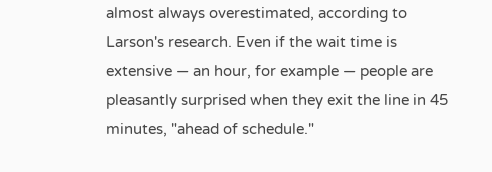almost always overestimated, according to Larson's research. Even if the wait time is extensive — an hour, for example — people are pleasantly surprised when they exit the line in 45 minutes, "ahead of schedule."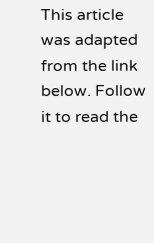This article was adapted from the link below. Follow it to read the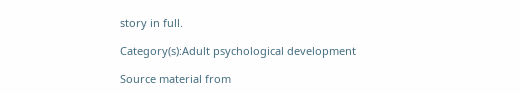story in full.

Category(s):Adult psychological development

Source material from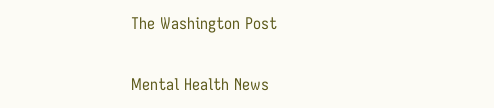The Washington Post

Mental Health News